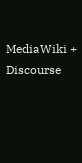MediaWiki + Discourse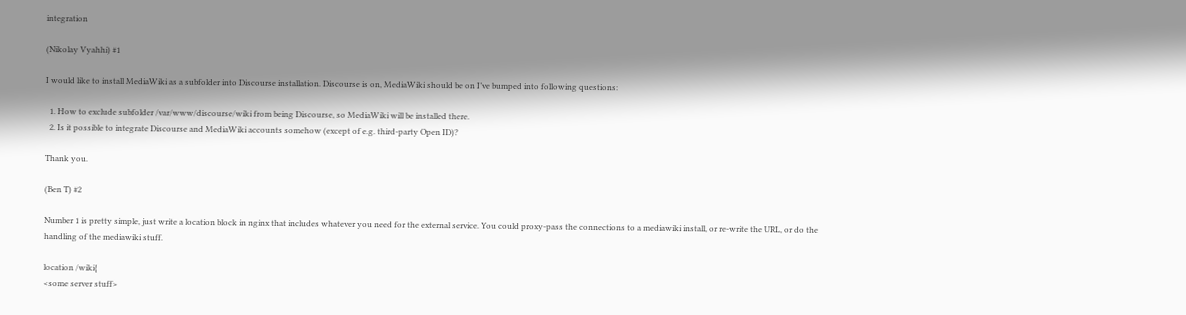integration

(Nikolay Vyahhi) #1

I would like to install MediaWiki as a subfolder into Discourse installation. Discourse is on, MediaWiki should be on I’ve bumped into following questions:

  1. How to exclude subfolder /var/www/discourse/wiki from being Discourse, so MediaWiki will be installed there.
  2. Is it possible to integrate Discourse and MediaWiki accounts somehow (except of e.g. third-party Open ID)?

Thank you.

(Ben T) #2

Number 1 is pretty simple, just write a location block in nginx that includes whatever you need for the external service. You could proxy-pass the connections to a mediawiki install, or re-write the URL, or do the handling of the mediawiki stuff.

location /wiki{
<some server stuff>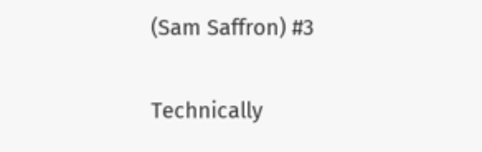(Sam Saffron) #3

Technically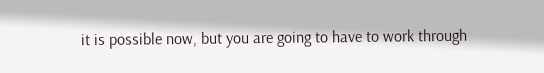it is possible now, but you are going to have to work through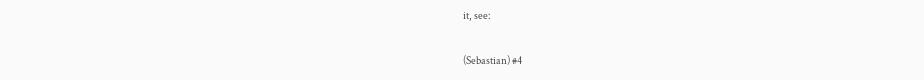it, see:

(Sebastian) #4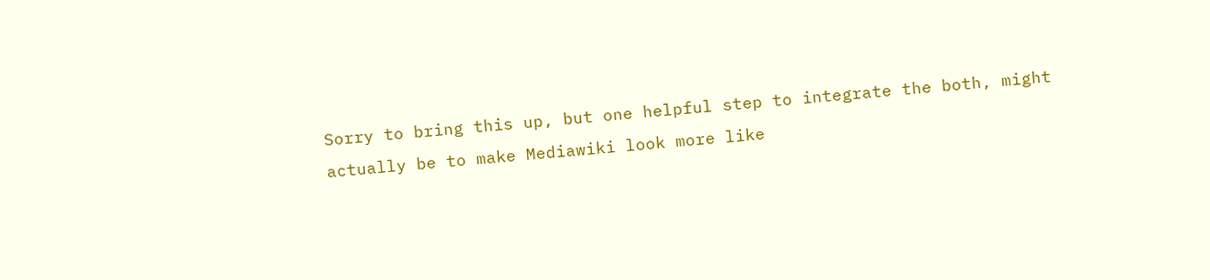Sorry to bring this up, but one helpful step to integrate the both, might actually be to make Mediawiki look more like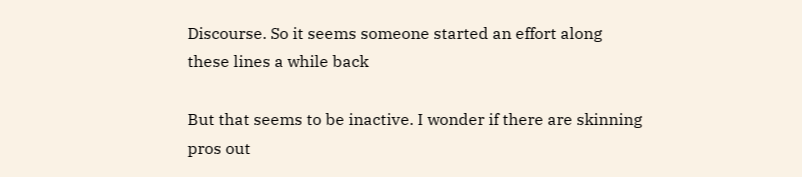Discourse. So it seems someone started an effort along these lines a while back

But that seems to be inactive. I wonder if there are skinning pros out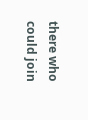there who could join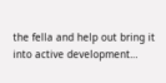the fella and help out bring it into active development…